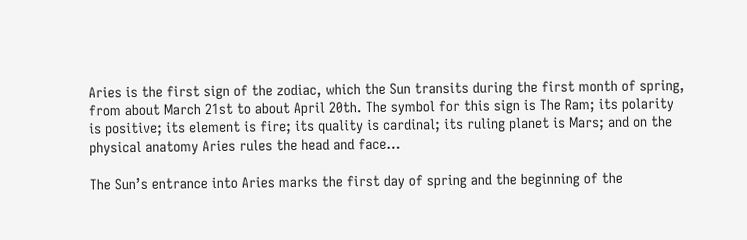Aries is the first sign of the zodiac, which the Sun transits during the first month of spring, from about March 21st to about April 20th. The symbol for this sign is The Ram; its polarity is positive; its element is fire; its quality is cardinal; its ruling planet is Mars; and on the physical anatomy Aries rules the head and face…

The Sun’s entrance into Aries marks the first day of spring and the beginning of the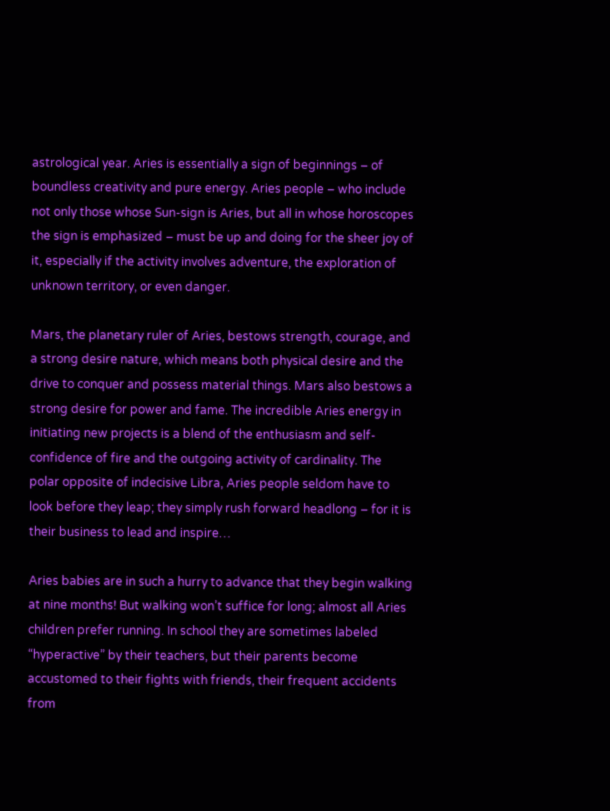astrological year. Aries is essentially a sign of beginnings – of boundless creativity and pure energy. Aries people – who include not only those whose Sun-sign is Aries, but all in whose horoscopes the sign is emphasized – must be up and doing for the sheer joy of it, especially if the activity involves adventure, the exploration of unknown territory, or even danger.

Mars, the planetary ruler of Aries, bestows strength, courage, and a strong desire nature, which means both physical desire and the drive to conquer and possess material things. Mars also bestows a strong desire for power and fame. The incredible Aries energy in initiating new projects is a blend of the enthusiasm and self-confidence of fire and the outgoing activity of cardinality. The polar opposite of indecisive Libra, Aries people seldom have to look before they leap; they simply rush forward headlong – for it is their business to lead and inspire…

Aries babies are in such a hurry to advance that they begin walking at nine months! But walking won’t suffice for long; almost all Aries children prefer running. In school they are sometimes labeled “hyperactive” by their teachers, but their parents become accustomed to their fights with friends, their frequent accidents from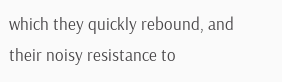which they quickly rebound, and their noisy resistance to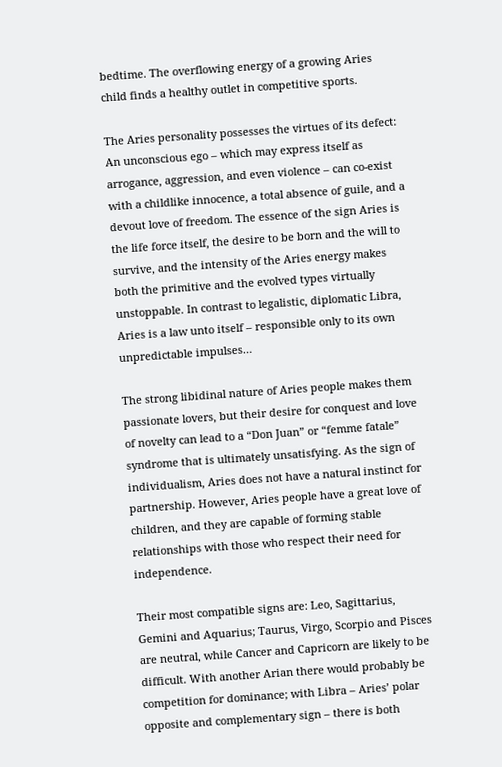bedtime. The overflowing energy of a growing Aries child finds a healthy outlet in competitive sports.

The Aries personality possesses the virtues of its defect: An unconscious ego – which may express itself as arrogance, aggression, and even violence – can co-exist with a childlike innocence, a total absence of guile, and a devout love of freedom. The essence of the sign Aries is the life force itself, the desire to be born and the will to survive, and the intensity of the Aries energy makes both the primitive and the evolved types virtually unstoppable. In contrast to legalistic, diplomatic Libra, Aries is a law unto itself – responsible only to its own unpredictable impulses…

The strong libidinal nature of Aries people makes them passionate lovers, but their desire for conquest and love of novelty can lead to a “Don Juan” or “femme fatale” syndrome that is ultimately unsatisfying. As the sign of individualism, Aries does not have a natural instinct for partnership. However, Aries people have a great love of children, and they are capable of forming stable relationships with those who respect their need for independence.

Their most compatible signs are: Leo, Sagittarius, Gemini and Aquarius; Taurus, Virgo, Scorpio and Pisces are neutral, while Cancer and Capricorn are likely to be difficult. With another Arian there would probably be competition for dominance; with Libra – Aries’ polar opposite and complementary sign – there is both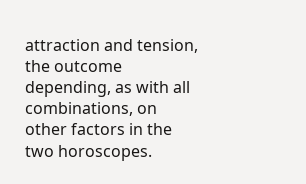attraction and tension, the outcome depending, as with all combinations, on other factors in the two horoscopes.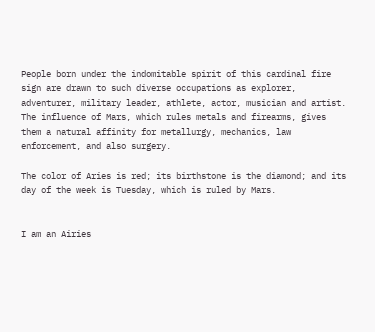People born under the indomitable spirit of this cardinal fire sign are drawn to such diverse occupations as explorer, adventurer, military leader, athlete, actor, musician and artist. The influence of Mars, which rules metals and firearms, gives them a natural affinity for metallurgy, mechanics, law enforcement, and also surgery.

The color of Aries is red; its birthstone is the diamond; and its day of the week is Tuesday, which is ruled by Mars.


I am an Airies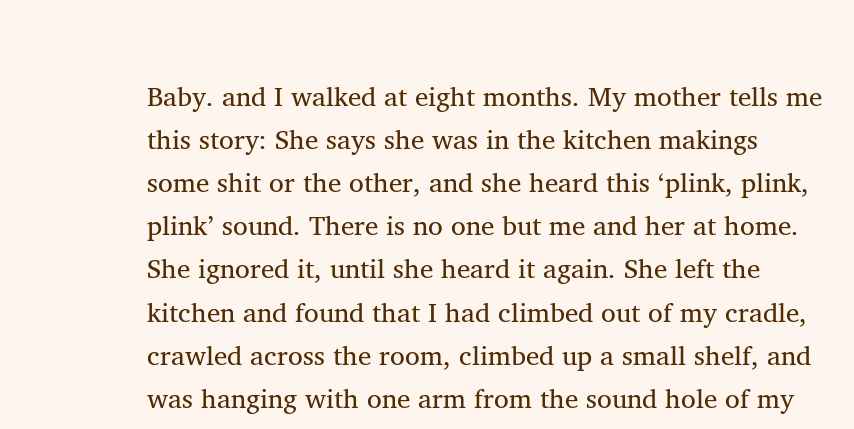Baby. and I walked at eight months. My mother tells me this story: She says she was in the kitchen makings some shit or the other, and she heard this ‘plink, plink, plink’ sound. There is no one but me and her at home. She ignored it, until she heard it again. She left the kitchen and found that I had climbed out of my cradle, crawled across the room, climbed up a small shelf, and was hanging with one arm from the sound hole of my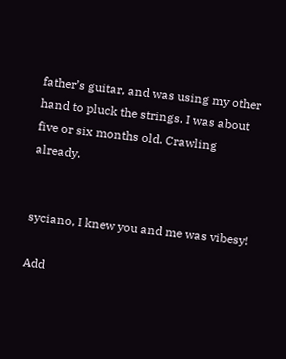father’s guitar, and was using my other hand to pluck the strings. I was about five or six months old. Crawling already.


syciano, I knew you and me was vibesy!

Add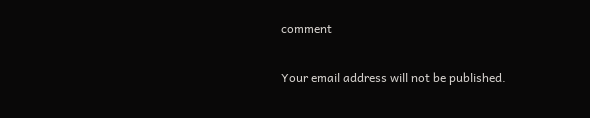comment

Your email address will not be published.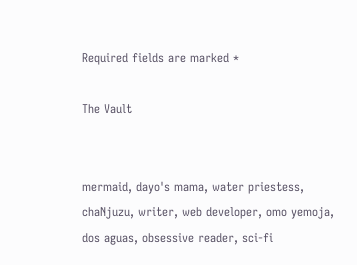Required fields are marked *

The Vault


mermaid, dayo's mama, water priestess, chaNjuzu, writer, web developer, omo yemoja, dos aguas, obsessive reader, sci-fi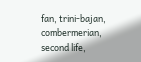fan, trini-bajan, combermerian, second life,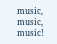music, music, music!